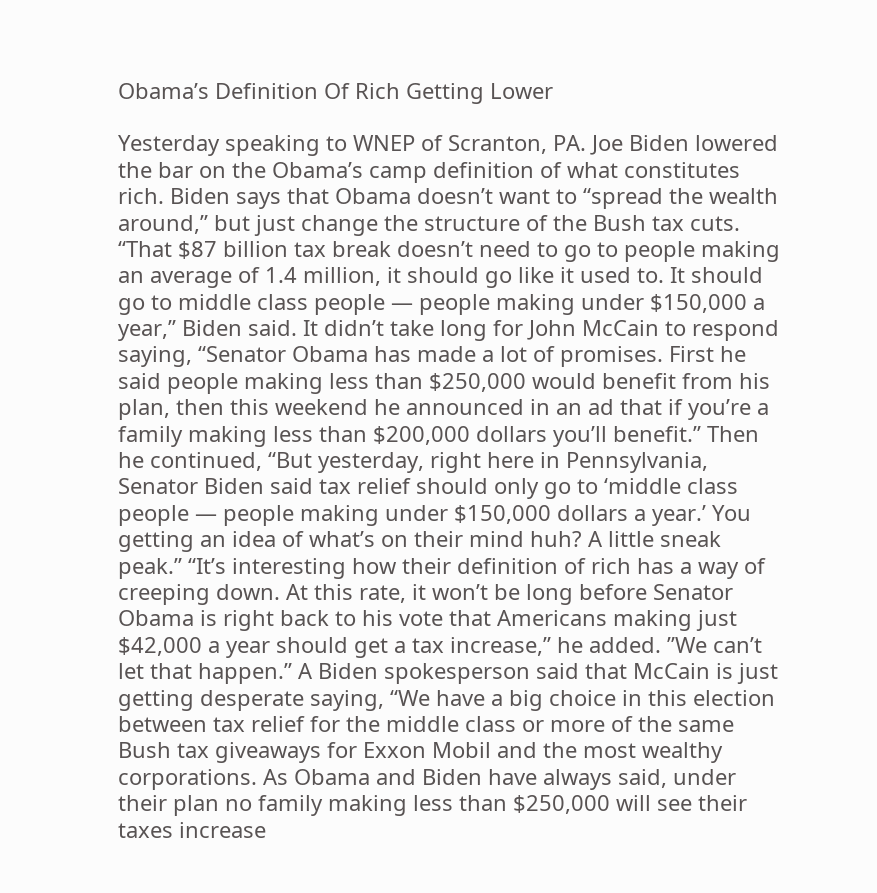Obama’s Definition Of Rich Getting Lower

Yesterday speaking to WNEP of Scranton, PA. Joe Biden lowered the bar on the Obama’s camp definition of what constitutes rich. Biden says that Obama doesn’t want to “spread the wealth around,” but just change the structure of the Bush tax cuts. “That $87 billion tax break doesn’t need to go to people making an average of 1.4 million, it should go like it used to. It should go to middle class people — people making under $150,000 a year,” Biden said. It didn’t take long for John McCain to respond saying, “Senator Obama has made a lot of promises. First he said people making less than $250,000 would benefit from his plan, then this weekend he announced in an ad that if you’re a family making less than $200,000 dollars you’ll benefit.” Then he continued, “But yesterday, right here in Pennsylvania, Senator Biden said tax relief should only go to ‘middle class people — people making under $150,000 dollars a year.’ You getting an idea of what’s on their mind huh? A little sneak peak.” “It’s interesting how their definition of rich has a way of creeping down. At this rate, it won’t be long before Senator Obama is right back to his vote that Americans making just $42,000 a year should get a tax increase,” he added. ”We can’t let that happen.” A Biden spokesperson said that McCain is just getting desperate saying, “We have a big choice in this election between tax relief for the middle class or more of the same Bush tax giveaways for Exxon Mobil and the most wealthy corporations. As Obama and Biden have always said, under their plan no family making less than $250,000 will see their taxes increase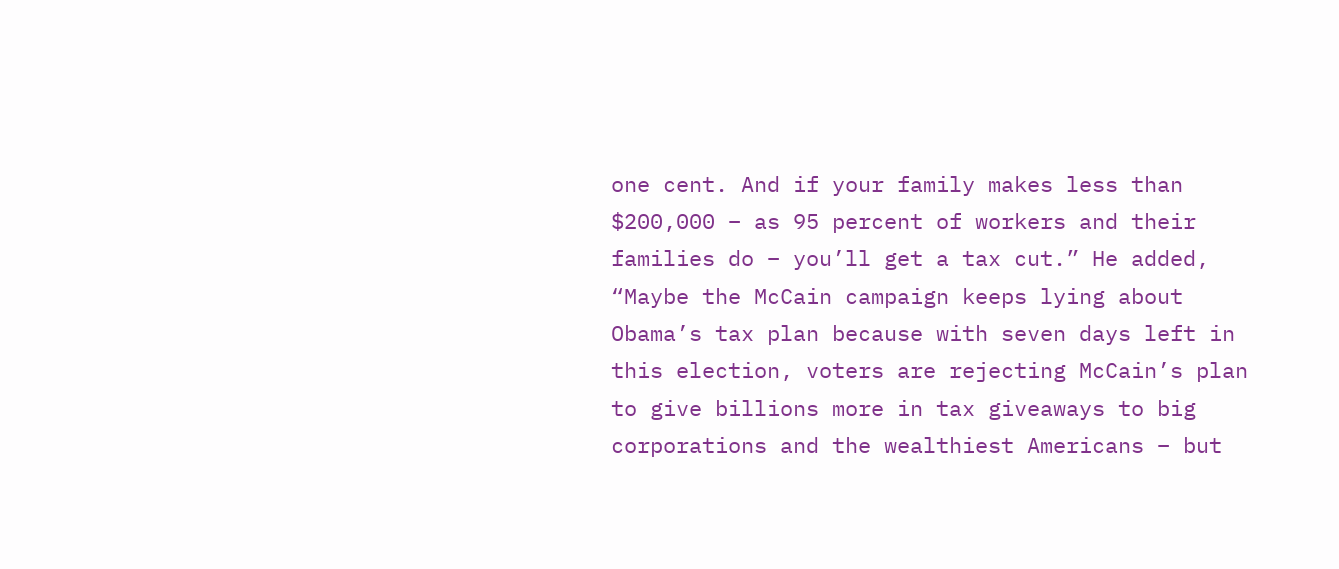one cent. And if your family makes less than $200,000 – as 95 percent of workers and their families do – you’ll get a tax cut.” He added, “Maybe the McCain campaign keeps lying about Obama’s tax plan because with seven days left in this election, voters are rejecting McCain’s plan to give billions more in tax giveaways to big corporations and the wealthiest Americans – but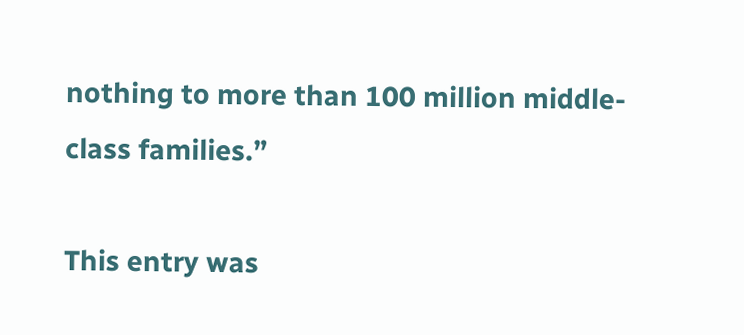nothing to more than 100 million middle-class families.”

This entry was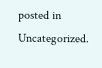posted in Uncategorized.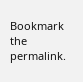Bookmark the permalink.